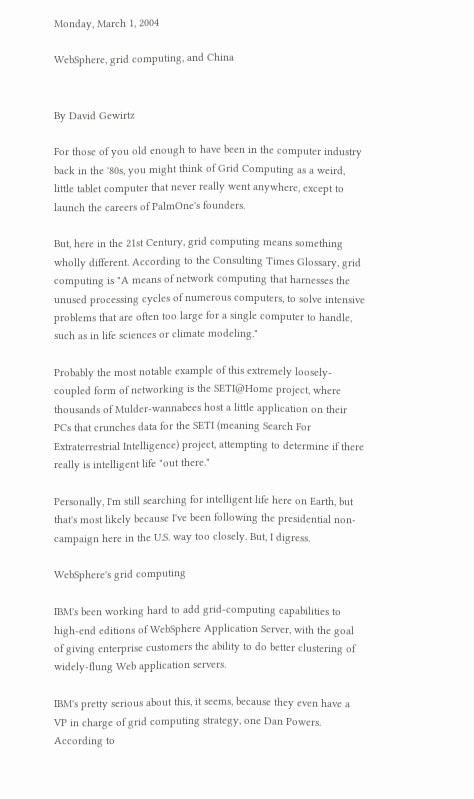Monday, March 1, 2004

WebSphere, grid computing, and China


By David Gewirtz

For those of you old enough to have been in the computer industry back in the '80s, you might think of Grid Computing as a weird, little tablet computer that never really went anywhere, except to launch the careers of PalmOne's founders.

But, here in the 21st Century, grid computing means something wholly different. According to the Consulting Times Glossary, grid computing is "A means of network computing that harnesses the unused processing cycles of numerous computers, to solve intensive problems that are often too large for a single computer to handle, such as in life sciences or climate modeling."

Probably the most notable example of this extremely loosely-coupled form of networking is the SETI@Home project, where thousands of Mulder-wannabees host a little application on their PCs that crunches data for the SETI (meaning Search For Extraterrestrial Intelligence) project, attempting to determine if there really is intelligent life "out there."

Personally, I'm still searching for intelligent life here on Earth, but that's most likely because I've been following the presidential non-campaign here in the U.S. way too closely. But, I digress.

WebSphere's grid computing

IBM's been working hard to add grid-computing capabilities to high-end editions of WebSphere Application Server, with the goal of giving enterprise customers the ability to do better clustering of widely-flung Web application servers.

IBM's pretty serious about this, it seems, because they even have a VP in charge of grid computing strategy, one Dan Powers. According to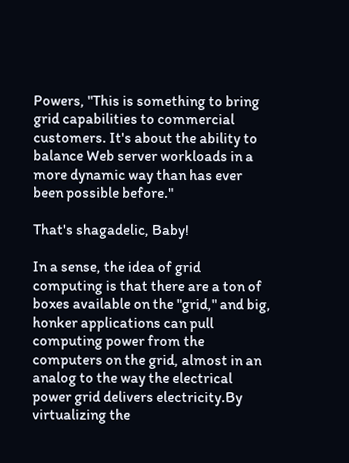Powers, "This is something to bring grid capabilities to commercial customers. It's about the ability to balance Web server workloads in a more dynamic way than has ever been possible before."

That's shagadelic, Baby!

In a sense, the idea of grid computing is that there are a ton of boxes available on the "grid," and big, honker applications can pull computing power from the computers on the grid, almost in an analog to the way the electrical power grid delivers electricity.By virtualizing the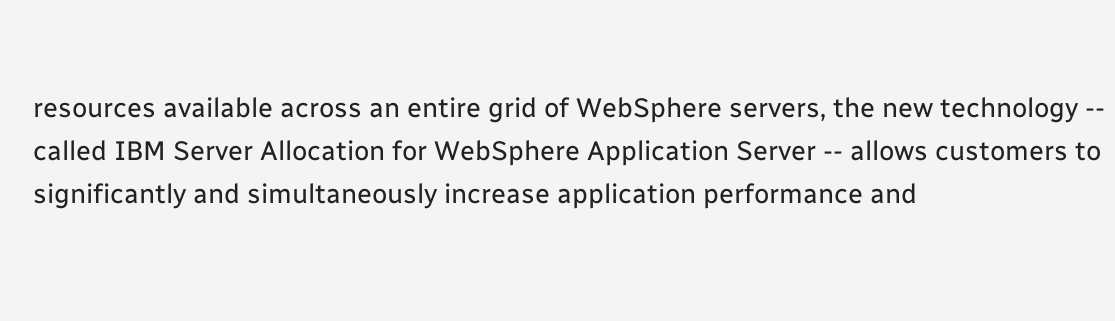resources available across an entire grid of WebSphere servers, the new technology -- called IBM Server Allocation for WebSphere Application Server -- allows customers to significantly and simultaneously increase application performance and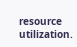resource utilization.